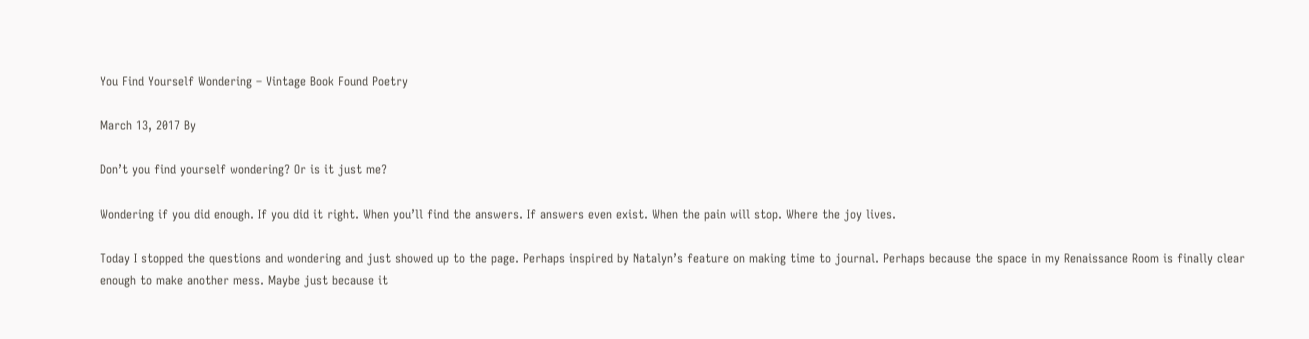You Find Yourself Wondering – Vintage Book Found Poetry

March 13, 2017 By

Don’t you find yourself wondering? Or is it just me?

Wondering if you did enough. If you did it right. When you’ll find the answers. If answers even exist. When the pain will stop. Where the joy lives.

Today I stopped the questions and wondering and just showed up to the page. Perhaps inspired by Natalyn’s feature on making time to journal. Perhaps because the space in my Renaissance Room is finally clear enough to make another mess. Maybe just because it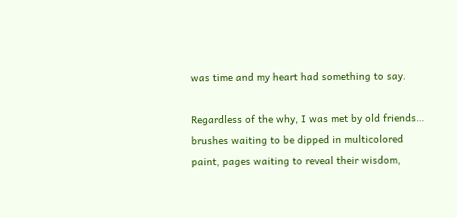was time and my heart had something to say.

Regardless of the why, I was met by old friends… brushes waiting to be dipped in multicolored paint, pages waiting to reveal their wisdom,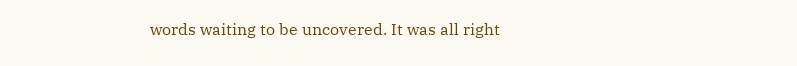words waiting to be uncovered. It was all right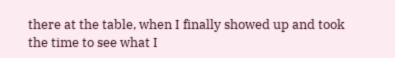there at the table, when I finally showed up and took the time to see what I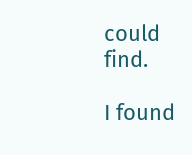could find.

I found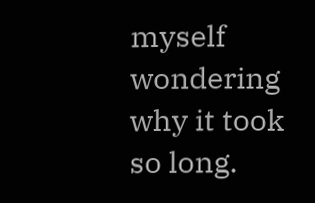myself wondering why it took so long.